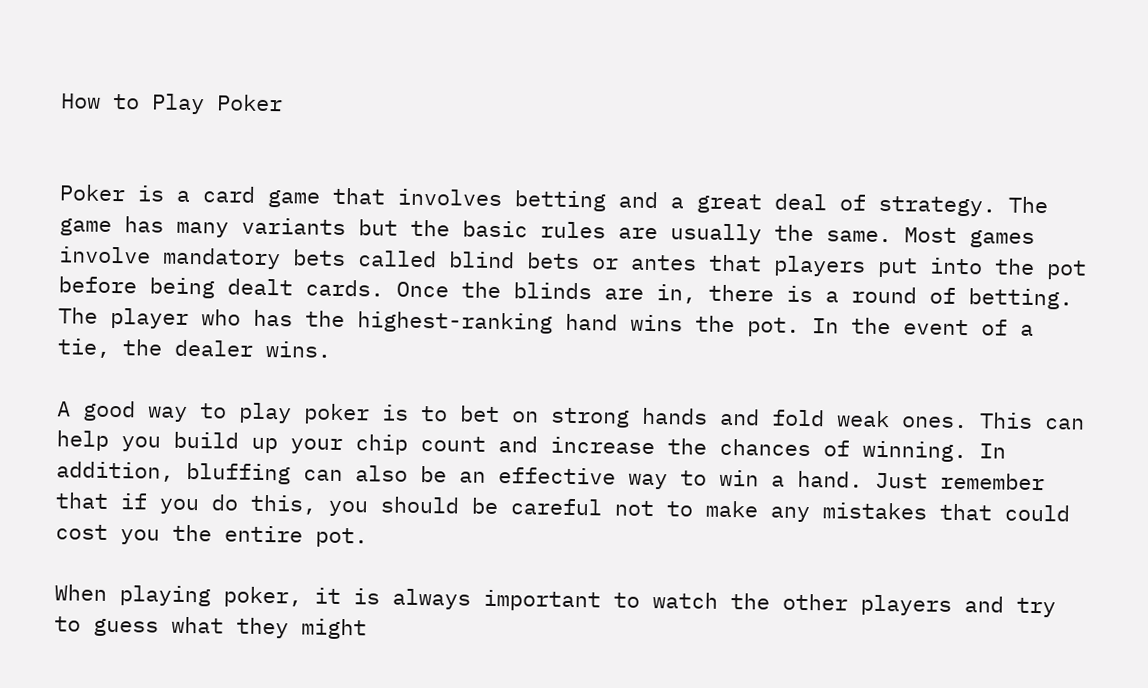How to Play Poker


Poker is a card game that involves betting and a great deal of strategy. The game has many variants but the basic rules are usually the same. Most games involve mandatory bets called blind bets or antes that players put into the pot before being dealt cards. Once the blinds are in, there is a round of betting. The player who has the highest-ranking hand wins the pot. In the event of a tie, the dealer wins.

A good way to play poker is to bet on strong hands and fold weak ones. This can help you build up your chip count and increase the chances of winning. In addition, bluffing can also be an effective way to win a hand. Just remember that if you do this, you should be careful not to make any mistakes that could cost you the entire pot.

When playing poker, it is always important to watch the other players and try to guess what they might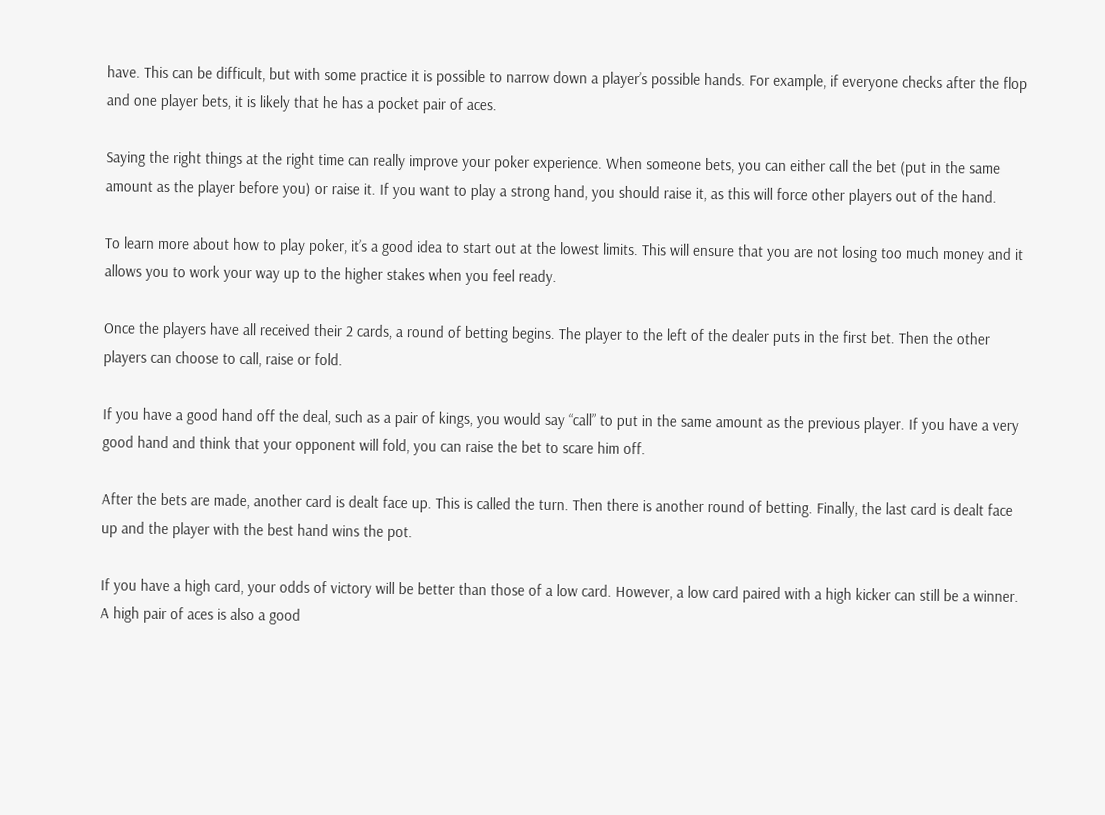have. This can be difficult, but with some practice it is possible to narrow down a player’s possible hands. For example, if everyone checks after the flop and one player bets, it is likely that he has a pocket pair of aces.

Saying the right things at the right time can really improve your poker experience. When someone bets, you can either call the bet (put in the same amount as the player before you) or raise it. If you want to play a strong hand, you should raise it, as this will force other players out of the hand.

To learn more about how to play poker, it’s a good idea to start out at the lowest limits. This will ensure that you are not losing too much money and it allows you to work your way up to the higher stakes when you feel ready.

Once the players have all received their 2 cards, a round of betting begins. The player to the left of the dealer puts in the first bet. Then the other players can choose to call, raise or fold.

If you have a good hand off the deal, such as a pair of kings, you would say “call” to put in the same amount as the previous player. If you have a very good hand and think that your opponent will fold, you can raise the bet to scare him off.

After the bets are made, another card is dealt face up. This is called the turn. Then there is another round of betting. Finally, the last card is dealt face up and the player with the best hand wins the pot.

If you have a high card, your odds of victory will be better than those of a low card. However, a low card paired with a high kicker can still be a winner. A high pair of aces is also a good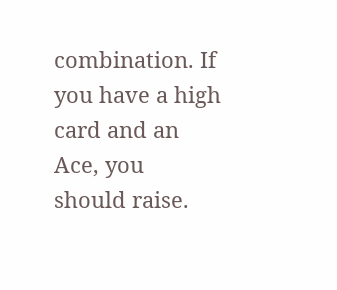combination. If you have a high card and an Ace, you should raise.